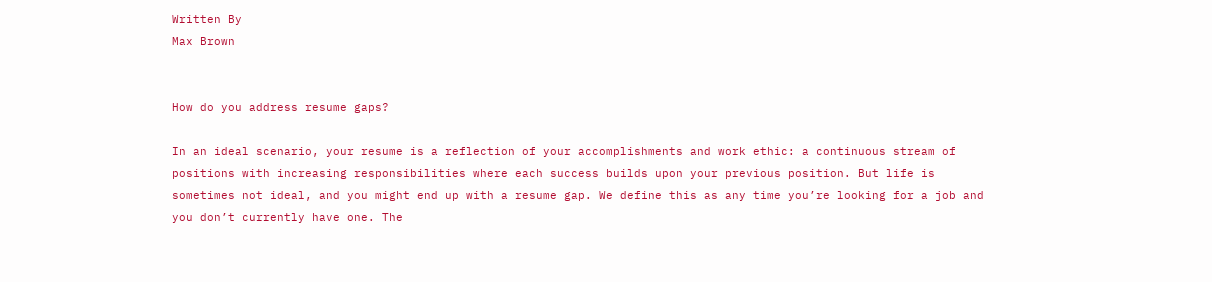Written By
Max Brown


How do you address resume gaps?

In an ideal scenario, your resume is a reflection of your accomplishments and work ethic: a continuous stream of positions with increasing responsibilities where each success builds upon your previous position. But life is sometimes not ideal, and you might end up with a resume gap. We define this as any time you’re looking for a job and you don’t currently have one. The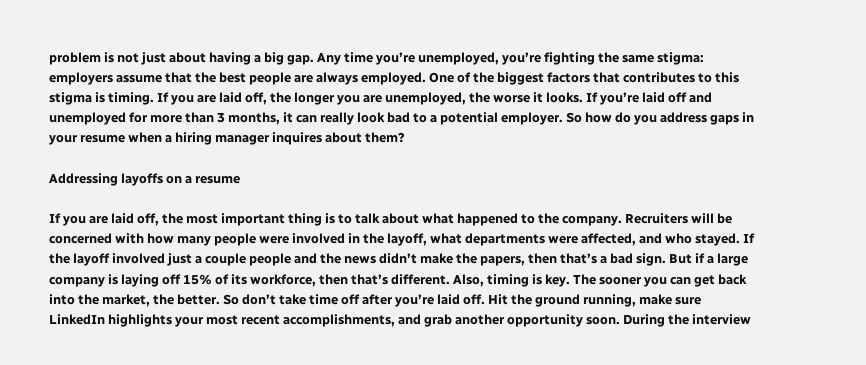problem is not just about having a big gap. Any time you’re unemployed, you’re fighting the same stigma: employers assume that the best people are always employed. One of the biggest factors that contributes to this stigma is timing. If you are laid off, the longer you are unemployed, the worse it looks. If you’re laid off and unemployed for more than 3 months, it can really look bad to a potential employer. So how do you address gaps in your resume when a hiring manager inquires about them?

Addressing layoffs on a resume

If you are laid off, the most important thing is to talk about what happened to the company. Recruiters will be concerned with how many people were involved in the layoff, what departments were affected, and who stayed. If the layoff involved just a couple people and the news didn’t make the papers, then that’s a bad sign. But if a large company is laying off 15% of its workforce, then that’s different. Also, timing is key. The sooner you can get back into the market, the better. So don’t take time off after you’re laid off. Hit the ground running, make sure LinkedIn highlights your most recent accomplishments, and grab another opportunity soon. During the interview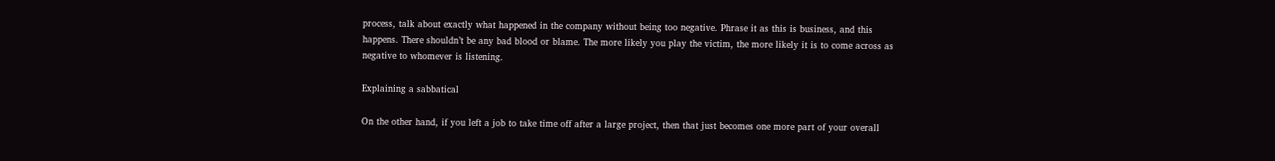process, talk about exactly what happened in the company without being too negative. Phrase it as this is business, and this happens. There shouldn’t be any bad blood or blame. The more likely you play the victim, the more likely it is to come across as negative to whomever is listening.

Explaining a sabbatical

On the other hand, if you left a job to take time off after a large project, then that just becomes one more part of your overall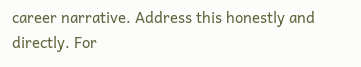career narrative. Address this honestly and directly. For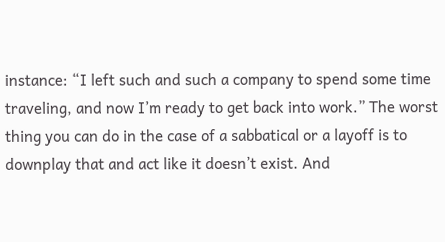instance: “I left such and such a company to spend some time traveling, and now I’m ready to get back into work.” The worst thing you can do in the case of a sabbatical or a layoff is to downplay that and act like it doesn’t exist. And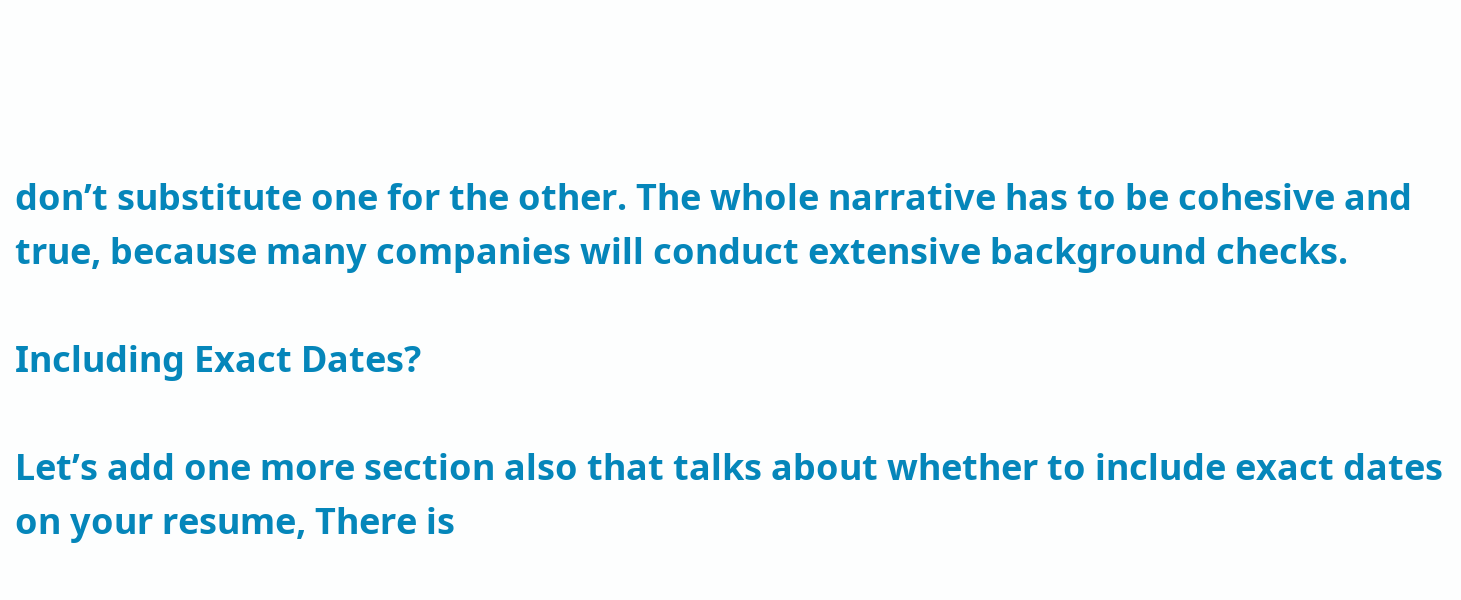don’t substitute one for the other. The whole narrative has to be cohesive and true, because many companies will conduct extensive background checks.

Including Exact Dates?

Let’s add one more section also that talks about whether to include exact dates on your resume, There is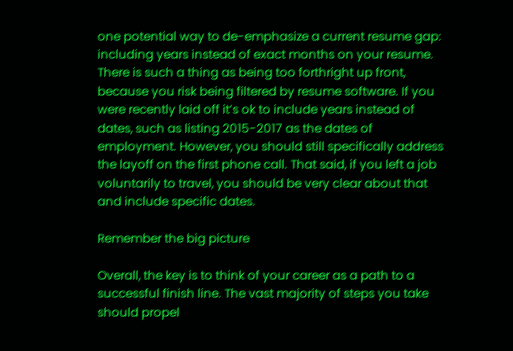one potential way to de-emphasize a current resume gap: including years instead of exact months on your resume. There is such a thing as being too forthright up front, because you risk being filtered by resume software. If you were recently laid off it’s ok to include years instead of dates, such as listing 2015-2017 as the dates of employment. However, you should still specifically address the layoff on the first phone call. That said, if you left a job voluntarily to travel, you should be very clear about that and include specific dates.

Remember the big picture

Overall, the key is to think of your career as a path to a successful finish line. The vast majority of steps you take should propel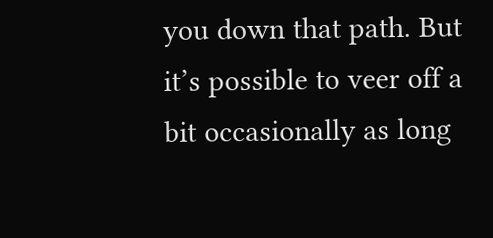you down that path. But it’s possible to veer off a bit occasionally as long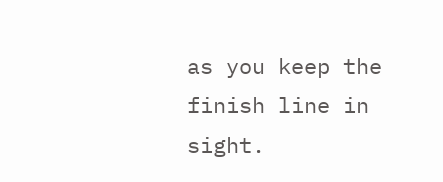as you keep the finish line in sight.